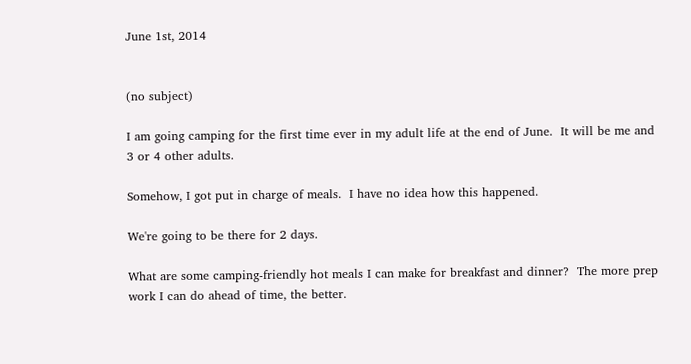June 1st, 2014


(no subject)

I am going camping for the first time ever in my adult life at the end of June.  It will be me and 3 or 4 other adults.

Somehow, I got put in charge of meals.  I have no idea how this happened.

We're going to be there for 2 days.

What are some camping-friendly hot meals I can make for breakfast and dinner?  The more prep work I can do ahead of time, the better.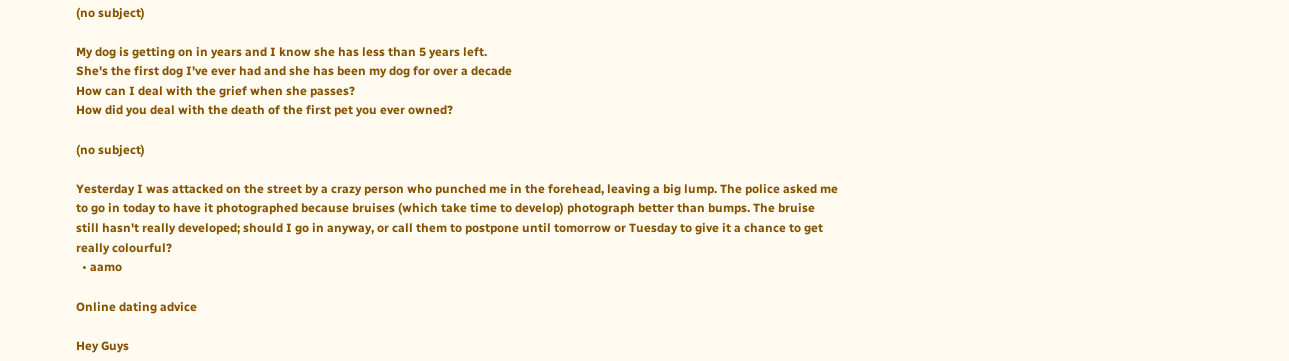(no subject)

My dog is getting on in years and I know she has less than 5 years left.
She's the first dog I've ever had and she has been my dog for over a decade
How can I deal with the grief when she passes?
How did you deal with the death of the first pet you ever owned?

(no subject)

Yesterday I was attacked on the street by a crazy person who punched me in the forehead, leaving a big lump. The police asked me to go in today to have it photographed because bruises (which take time to develop) photograph better than bumps. The bruise still hasn't really developed; should I go in anyway, or call them to postpone until tomorrow or Tuesday to give it a chance to get really colourful?
  • aamo

Online dating advice

Hey Guys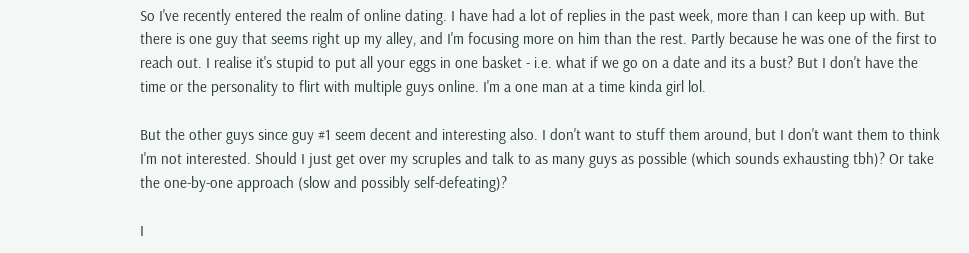So I've recently entered the realm of online dating. I have had a lot of replies in the past week, more than I can keep up with. But there is one guy that seems right up my alley, and I'm focusing more on him than the rest. Partly because he was one of the first to reach out. I realise it's stupid to put all your eggs in one basket - i.e. what if we go on a date and its a bust? But I don't have the time or the personality to flirt with multiple guys online. I'm a one man at a time kinda girl lol.

But the other guys since guy #1 seem decent and interesting also. I don't want to stuff them around, but I don't want them to think I'm not interested. Should I just get over my scruples and talk to as many guys as possible (which sounds exhausting tbh)? Or take the one-by-one approach (slow and possibly self-defeating)?

I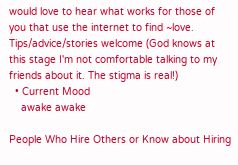would love to hear what works for those of you that use the internet to find ~love. Tips/advice/stories welcome (God knows at this stage I'm not comfortable talking to my friends about it. The stigma is real!)
  • Current Mood
    awake awake

People Who Hire Others or Know about Hiring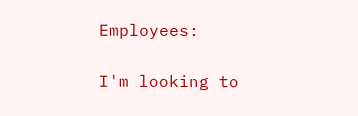Employees:

I'm looking to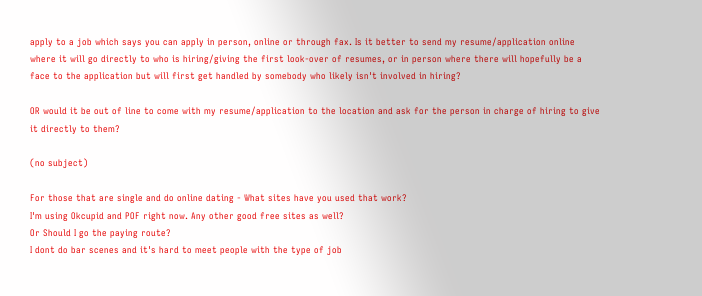apply to a job which says you can apply in person, online or through fax. Is it better to send my resume/application online where it will go directly to who is hiring/giving the first look-over of resumes, or in person where there will hopefully be a face to the application but will first get handled by somebody who likely isn't involved in hiring?

OR would it be out of line to come with my resume/application to the location and ask for the person in charge of hiring to give it directly to them?

(no subject)

For those that are single and do online dating - What sites have you used that work?
I'm using Okcupid and POF right now. Any other good free sites as well?
Or Should I go the paying route?
I dont do bar scenes and it's hard to meet people with the type of job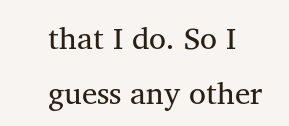that I do. So I guess any other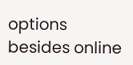options besides online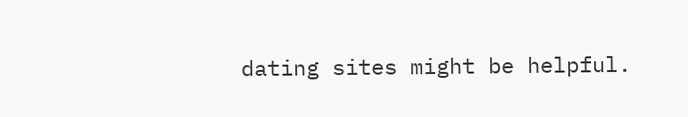dating sites might be helpful.